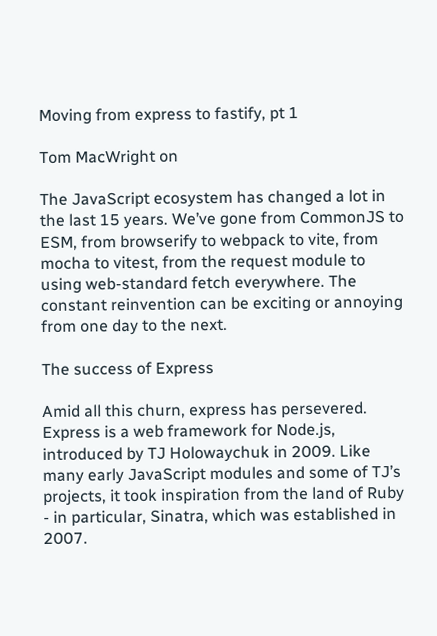Moving from express to fastify, pt 1

Tom MacWright on

The JavaScript ecosystem has changed a lot in the last 15 years. We’ve gone from CommonJS to ESM, from browserify to webpack to vite, from mocha to vitest, from the request module to using web-standard fetch everywhere. The constant reinvention can be exciting or annoying from one day to the next.

The success of Express

Amid all this churn, express has persevered. Express is a web framework for Node.js, introduced by TJ Holowaychuk in 2009. Like many early JavaScript modules and some of TJ’s projects, it took inspiration from the land of Ruby - in particular, Sinatra, which was established in 2007.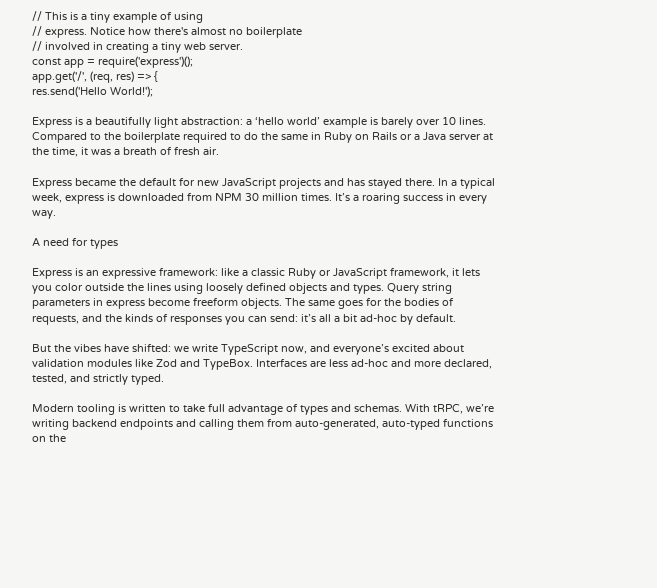// This is a tiny example of using
// express. Notice how there's almost no boilerplate
// involved in creating a tiny web server.
const app = require('express')();
app.get('/', (req, res) => {
res.send('Hello World!');

Express is a beautifully light abstraction: a ‘hello world’ example is barely over 10 lines. Compared to the boilerplate required to do the same in Ruby on Rails or a Java server at the time, it was a breath of fresh air.

Express became the default for new JavaScript projects and has stayed there. In a typical week, express is downloaded from NPM 30 million times. It’s a roaring success in every way.

A need for types

Express is an expressive framework: like a classic Ruby or JavaScript framework, it lets you color outside the lines using loosely defined objects and types. Query string parameters in express become freeform objects. The same goes for the bodies of requests, and the kinds of responses you can send: it’s all a bit ad-hoc by default.

But the vibes have shifted: we write TypeScript now, and everyone’s excited about validation modules like Zod and TypeBox. Interfaces are less ad-hoc and more declared, tested, and strictly typed.

Modern tooling is written to take full advantage of types and schemas. With tRPC, we’re writing backend endpoints and calling them from auto-generated, auto-typed functions on the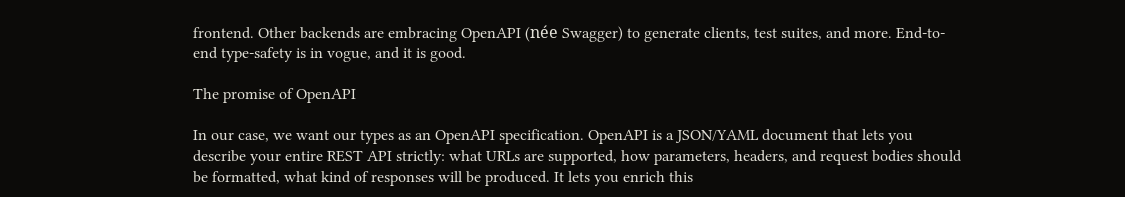frontend. Other backends are embracing OpenAPI (née Swagger) to generate clients, test suites, and more. End-to-end type-safety is in vogue, and it is good.

The promise of OpenAPI

In our case, we want our types as an OpenAPI specification. OpenAPI is a JSON/YAML document that lets you describe your entire REST API strictly: what URLs are supported, how parameters, headers, and request bodies should be formatted, what kind of responses will be produced. It lets you enrich this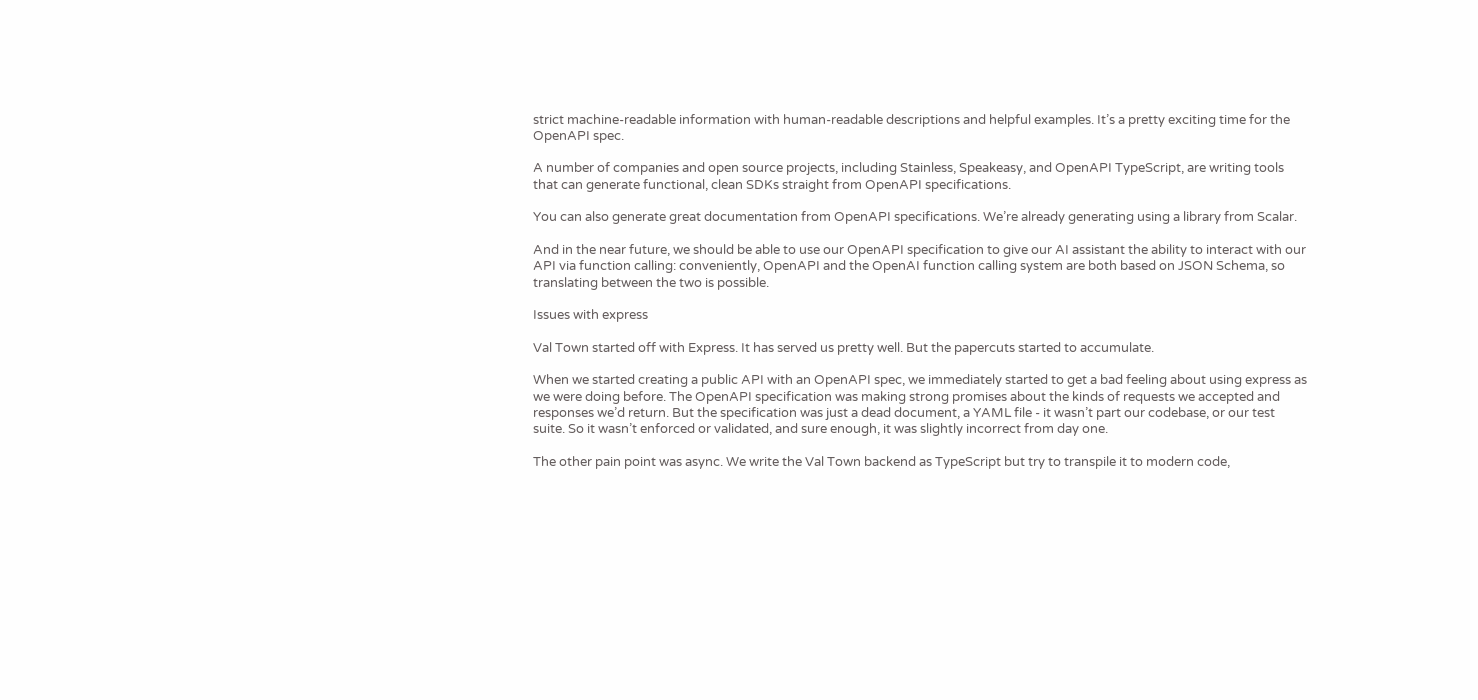strict machine-readable information with human-readable descriptions and helpful examples. It’s a pretty exciting time for the OpenAPI spec.

A number of companies and open source projects, including Stainless, Speakeasy, and OpenAPI TypeScript, are writing tools that can generate functional, clean SDKs straight from OpenAPI specifications.

You can also generate great documentation from OpenAPI specifications. We’re already generating using a library from Scalar.

And in the near future, we should be able to use our OpenAPI specification to give our AI assistant the ability to interact with our API via function calling: conveniently, OpenAPI and the OpenAI function calling system are both based on JSON Schema, so translating between the two is possible.

Issues with express

Val Town started off with Express. It has served us pretty well. But the papercuts started to accumulate.

When we started creating a public API with an OpenAPI spec, we immediately started to get a bad feeling about using express as we were doing before. The OpenAPI specification was making strong promises about the kinds of requests we accepted and responses we’d return. But the specification was just a dead document, a YAML file - it wasn’t part our codebase, or our test suite. So it wasn’t enforced or validated, and sure enough, it was slightly incorrect from day one.

The other pain point was async. We write the Val Town backend as TypeScript but try to transpile it to modern code,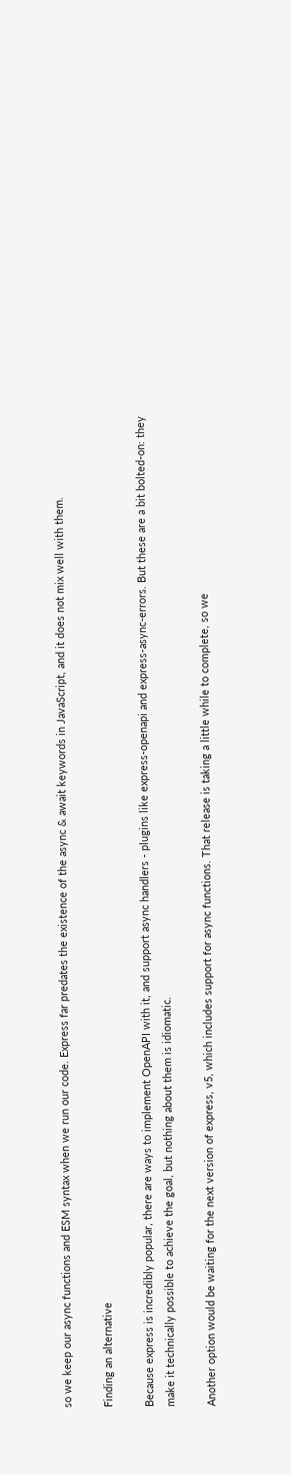so we keep our async functions and ESM syntax when we run our code. Express far predates the existence of the async & await keywords in JavaScript, and it does not mix well with them.

Finding an alternative

Because express is incredibly popular, there are ways to implement OpenAPI with it, and support async handlers - plugins like express-openapi and express-async-errors. But these are a bit bolted-on: they make it technically possible to achieve the goal, but nothing about them is idiomatic.

Another option would be waiting for the next version of express, v5, which includes support for async functions. That release is taking a little while to complete, so we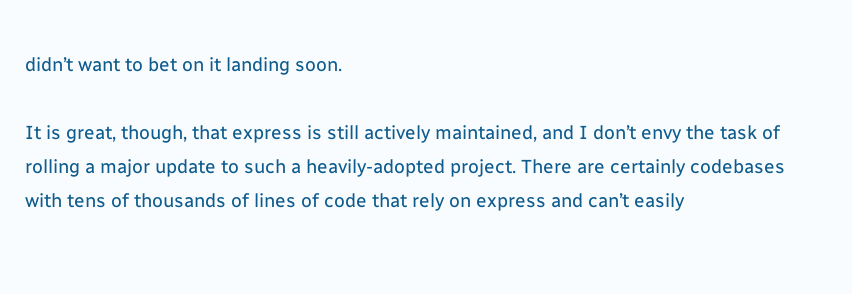didn’t want to bet on it landing soon.

It is great, though, that express is still actively maintained, and I don’t envy the task of rolling a major update to such a heavily-adopted project. There are certainly codebases with tens of thousands of lines of code that rely on express and can’t easily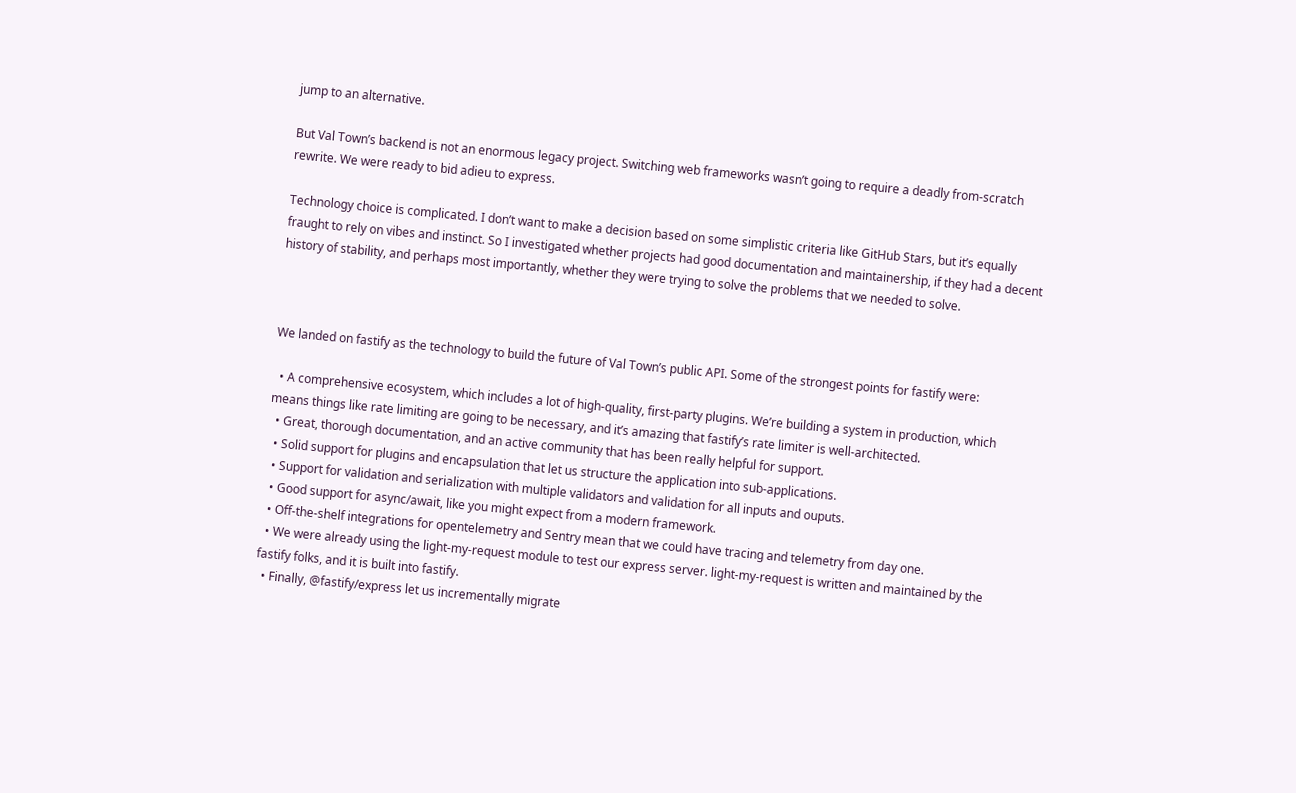jump to an alternative.

But Val Town’s backend is not an enormous legacy project. Switching web frameworks wasn’t going to require a deadly from-scratch rewrite. We were ready to bid adieu to express.

Technology choice is complicated. I don’t want to make a decision based on some simplistic criteria like GitHub Stars, but it’s equally fraught to rely on vibes and instinct. So I investigated whether projects had good documentation and maintainership, if they had a decent history of stability, and perhaps most importantly, whether they were trying to solve the problems that we needed to solve.



We landed on fastify as the technology to build the future of Val Town’s public API. Some of the strongest points for fastify were:

  • A comprehensive ecosystem, which includes a lot of high-quality, first-party plugins. We’re building a system in production, which means things like rate limiting are going to be necessary, and it’s amazing that fastify’s rate limiter is well-architected.
  • Great, thorough documentation, and an active community that has been really helpful for support.
  • Solid support for plugins and encapsulation that let us structure the application into sub-applications.
  • Support for validation and serialization with multiple validators and validation for all inputs and ouputs.
  • Good support for async/await, like you might expect from a modern framework.
  • Off-the-shelf integrations for opentelemetry and Sentry mean that we could have tracing and telemetry from day one.
  • We were already using the light-my-request module to test our express server. light-my-request is written and maintained by the fastify folks, and it is built into fastify.
  • Finally, @fastify/express let us incrementally migrate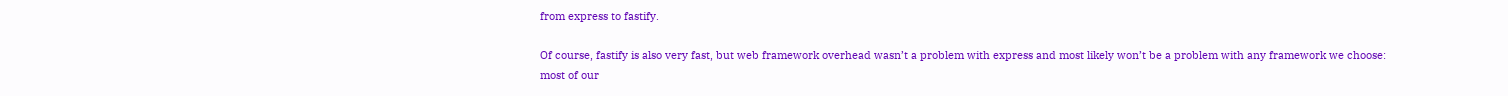from express to fastify.

Of course, fastify is also very fast, but web framework overhead wasn’t a problem with express and most likely won’t be a problem with any framework we choose: most of our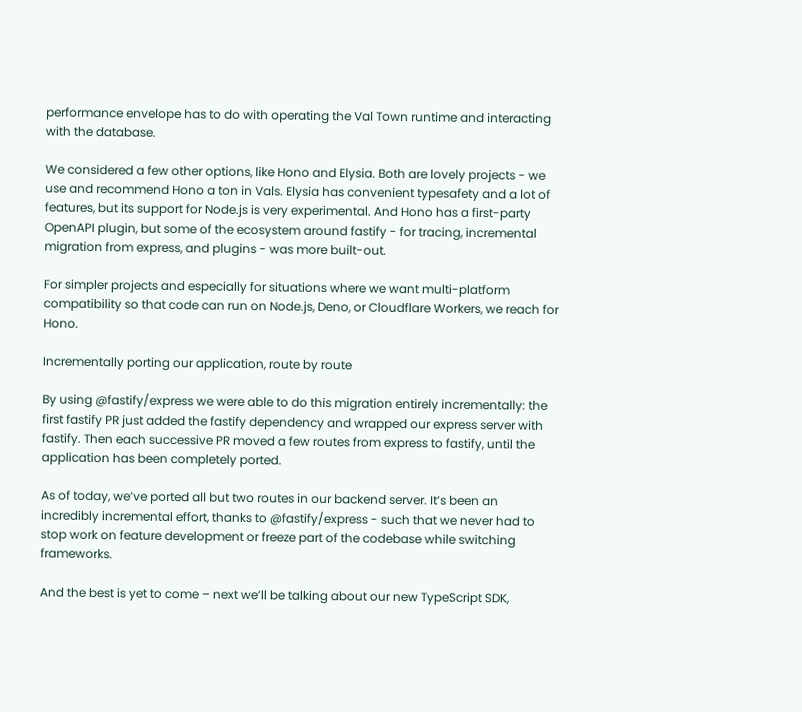performance envelope has to do with operating the Val Town runtime and interacting with the database.

We considered a few other options, like Hono and Elysia. Both are lovely projects - we use and recommend Hono a ton in Vals. Elysia has convenient typesafety and a lot of features, but its support for Node.js is very experimental. And Hono has a first-party OpenAPI plugin, but some of the ecosystem around fastify - for tracing, incremental migration from express, and plugins - was more built-out.

For simpler projects and especially for situations where we want multi-platform compatibility so that code can run on Node.js, Deno, or Cloudflare Workers, we reach for Hono.

Incrementally porting our application, route by route

By using @fastify/express we were able to do this migration entirely incrementally: the first fastify PR just added the fastify dependency and wrapped our express server with fastify. Then each successive PR moved a few routes from express to fastify, until the application has been completely ported.

As of today, we’ve ported all but two routes in our backend server. It’s been an incredibly incremental effort, thanks to @fastify/express - such that we never had to stop work on feature development or freeze part of the codebase while switching frameworks.

And the best is yet to come – next we’ll be talking about our new TypeScript SDK,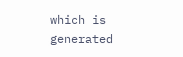which is generated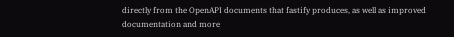directly from the OpenAPI documents that fastify produces, as well as improved documentation and more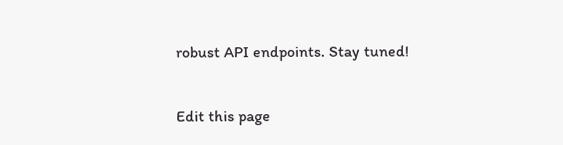robust API endpoints. Stay tuned!

Edit this page